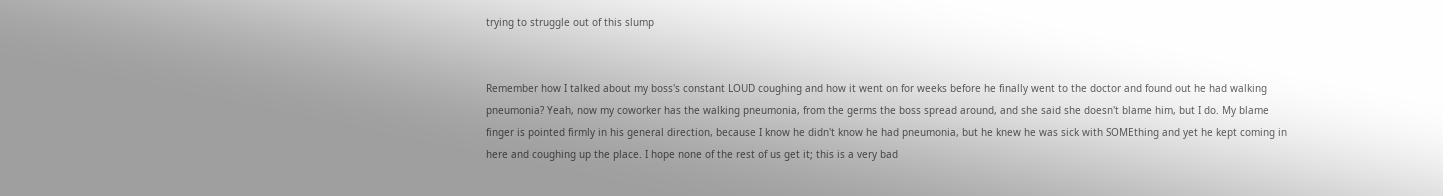trying to struggle out of this slump


Remember how I talked about my boss's constant LOUD coughing and how it went on for weeks before he finally went to the doctor and found out he had walking pneumonia? Yeah, now my coworker has the walking pneumonia, from the germs the boss spread around, and she said she doesn't blame him, but I do. My blame finger is pointed firmly in his general direction, because I know he didn't know he had pneumonia, but he knew he was sick with SOMEthing and yet he kept coming in here and coughing up the place. I hope none of the rest of us get it; this is a very bad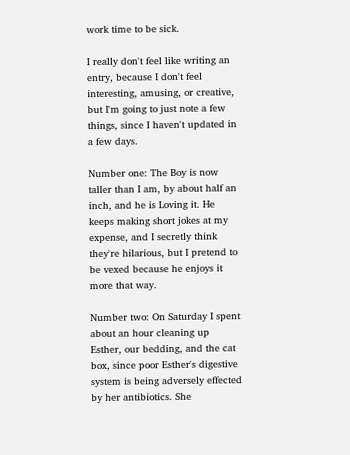work time to be sick.

I really don't feel like writing an entry, because I don't feel interesting, amusing, or creative, but I'm going to just note a few things, since I haven't updated in a few days.

Number one: The Boy is now taller than I am, by about half an inch, and he is Loving it. He keeps making short jokes at my expense, and I secretly think they're hilarious, but I pretend to be vexed because he enjoys it more that way.

Number two: On Saturday I spent about an hour cleaning up Esther, our bedding, and the cat box, since poor Esther's digestive system is being adversely effected by her antibiotics. She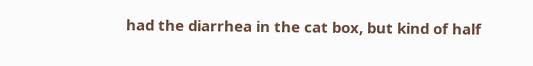had the diarrhea in the cat box, but kind of half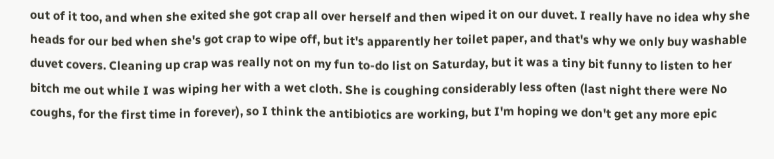out of it too, and when she exited she got crap all over herself and then wiped it on our duvet. I really have no idea why she heads for our bed when she's got crap to wipe off, but it's apparently her toilet paper, and that's why we only buy washable duvet covers. Cleaning up crap was really not on my fun to-do list on Saturday, but it was a tiny bit funny to listen to her bitch me out while I was wiping her with a wet cloth. She is coughing considerably less often (last night there were No coughs, for the first time in forever), so I think the antibiotics are working, but I'm hoping we don't get any more epic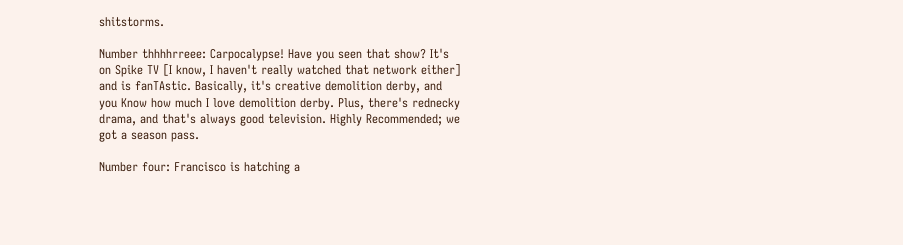shitstorms.

Number thhhhrreee: Carpocalypse! Have you seen that show? It's on Spike TV [I know, I haven't really watched that network either] and is fanTAstic. Basically, it's creative demolition derby, and you Know how much I love demolition derby. Plus, there's rednecky drama, and that's always good television. Highly Recommended; we got a season pass.

Number four: Francisco is hatching a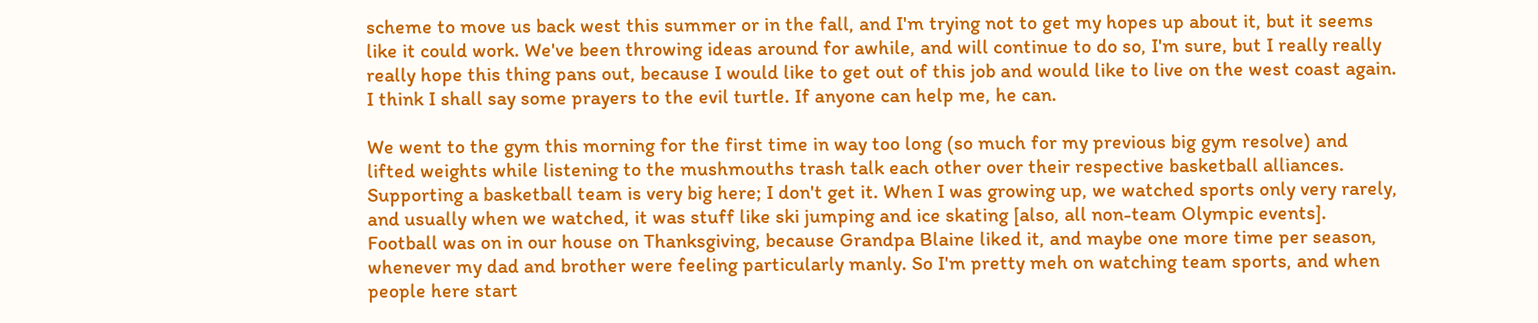scheme to move us back west this summer or in the fall, and I'm trying not to get my hopes up about it, but it seems like it could work. We've been throwing ideas around for awhile, and will continue to do so, I'm sure, but I really really really hope this thing pans out, because I would like to get out of this job and would like to live on the west coast again. I think I shall say some prayers to the evil turtle. If anyone can help me, he can.

We went to the gym this morning for the first time in way too long (so much for my previous big gym resolve) and lifted weights while listening to the mushmouths trash talk each other over their respective basketball alliances. Supporting a basketball team is very big here; I don't get it. When I was growing up, we watched sports only very rarely, and usually when we watched, it was stuff like ski jumping and ice skating [also, all non-team Olympic events]. Football was on in our house on Thanksgiving, because Grandpa Blaine liked it, and maybe one more time per season, whenever my dad and brother were feeling particularly manly. So I'm pretty meh on watching team sports, and when people here start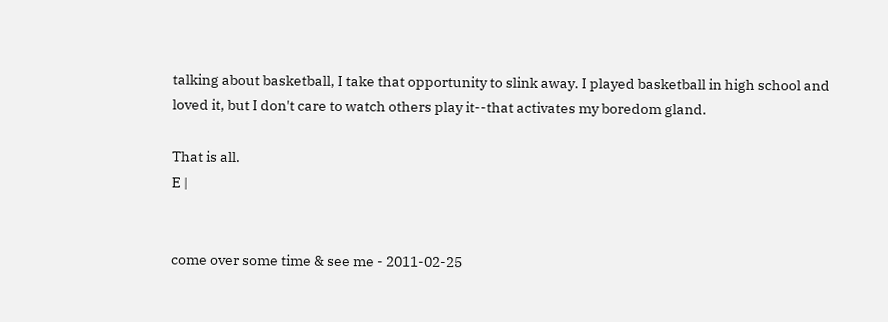talking about basketball, I take that opportunity to slink away. I played basketball in high school and loved it, but I don't care to watch others play it--that activates my boredom gland.

That is all.
E |


come over some time & see me - 2011-02-25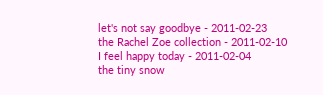let's not say goodbye - 2011-02-23
the Rachel Zoe collection - 2011-02-10
I feel happy today - 2011-02-04
the tiny snow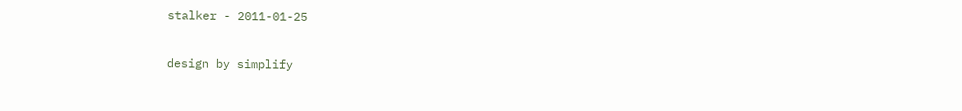stalker - 2011-01-25

design by simplify